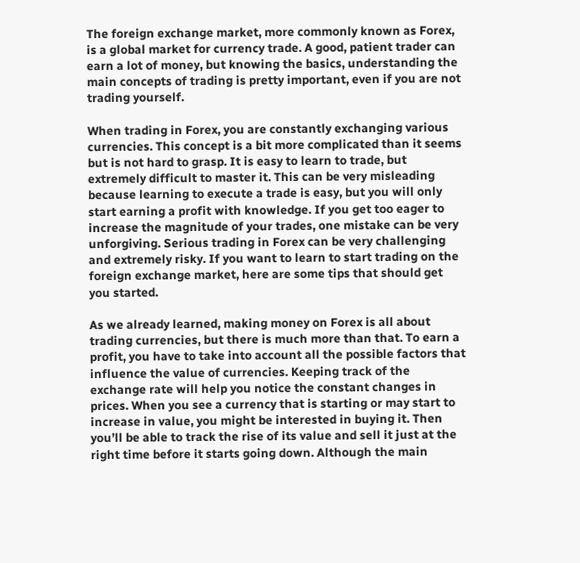The foreign exchange market, more commonly known as Forex, is a global market for currency trade. A good, patient trader can earn a lot of money, but knowing the basics, understanding the main concepts of trading is pretty important, even if you are not trading yourself.

When trading in Forex, you are constantly exchanging various currencies. This concept is a bit more complicated than it seems but is not hard to grasp. It is easy to learn to trade, but extremely difficult to master it. This can be very misleading because learning to execute a trade is easy, but you will only start earning a profit with knowledge. If you get too eager to increase the magnitude of your trades, one mistake can be very unforgiving. Serious trading in Forex can be very challenging and extremely risky. If you want to learn to start trading on the foreign exchange market, here are some tips that should get you started.

As we already learned, making money on Forex is all about trading currencies, but there is much more than that. To earn a profit, you have to take into account all the possible factors that influence the value of currencies. Keeping track of the exchange rate will help you notice the constant changes in prices. When you see a currency that is starting or may start to increase in value, you might be interested in buying it. Then you’ll be able to track the rise of its value and sell it just at the right time before it starts going down. Although the main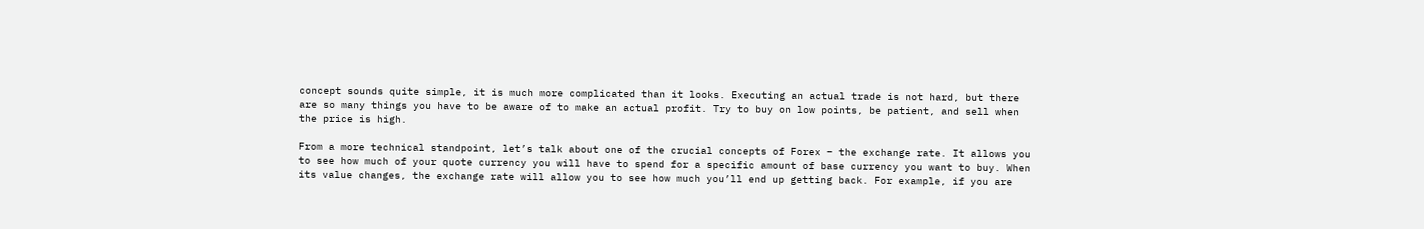concept sounds quite simple, it is much more complicated than it looks. Executing an actual trade is not hard, but there are so many things you have to be aware of to make an actual profit. Try to buy on low points, be patient, and sell when the price is high.

From a more technical standpoint, let’s talk about one of the crucial concepts of Forex – the exchange rate. It allows you to see how much of your quote currency you will have to spend for a specific amount of base currency you want to buy. When its value changes, the exchange rate will allow you to see how much you’ll end up getting back. For example, if you are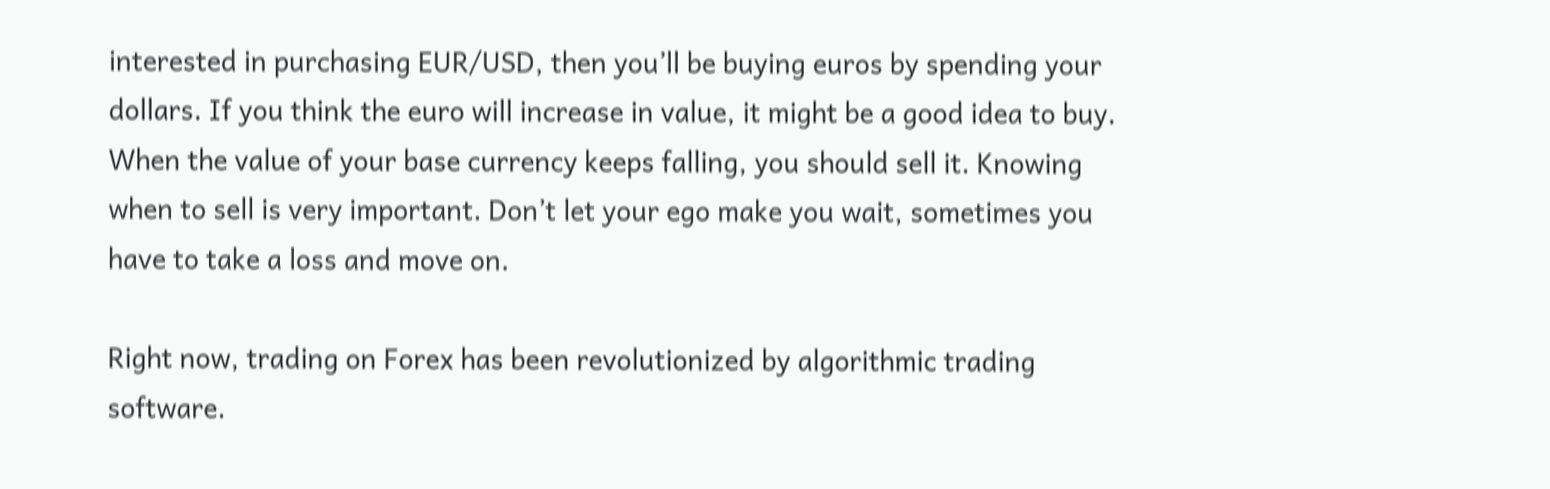interested in purchasing EUR/USD, then you’ll be buying euros by spending your dollars. If you think the euro will increase in value, it might be a good idea to buy. When the value of your base currency keeps falling, you should sell it. Knowing when to sell is very important. Don’t let your ego make you wait, sometimes you have to take a loss and move on.

Right now, trading on Forex has been revolutionized by algorithmic trading software.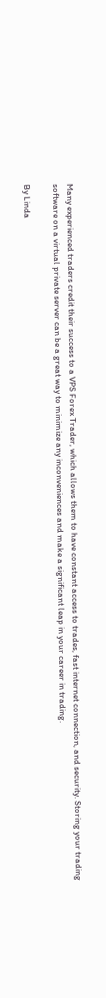Many experienced traders credit their success to a VPS Forex Trader, which allows them to have constant access to trades, fast internet connection, and security. Storing your trading software on a virtual private server can be a great way to minimize any inconveniences and make a significant leap in your career in trading.

By Linda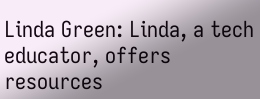Linda Green: Linda, a tech educator, offers resources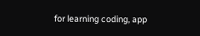for learning coding, app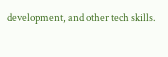development, and other tech skills.